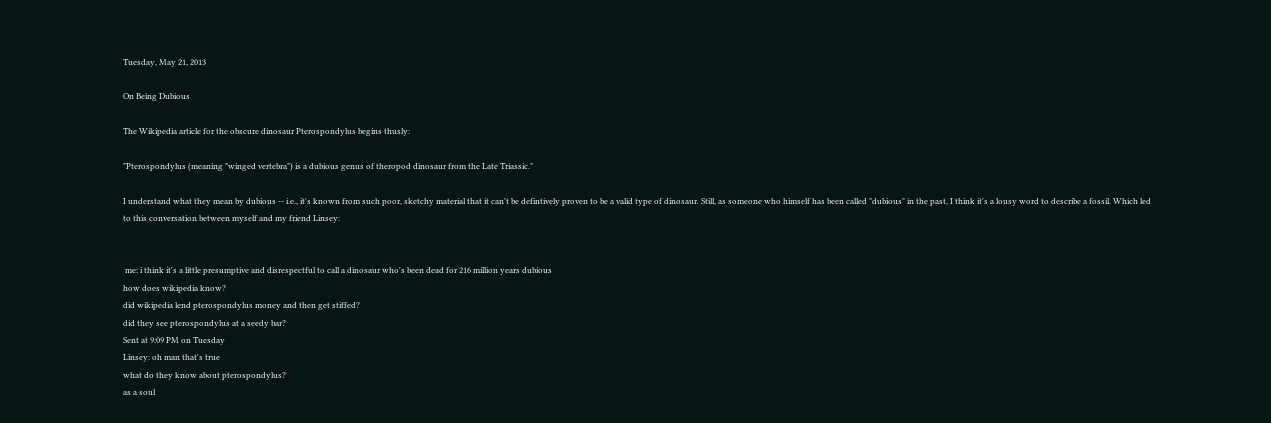Tuesday, May 21, 2013

On Being Dubious

The Wikipedia article for the obscure dinosaur Pterospondylus begins thusly:

"Pterospondylus (meaning "winged vertebra") is a dubious genus of theropod dinosaur from the Late Triassic."

I understand what they mean by dubious -- i.e., it's known from such poor, sketchy material that it can't be defintively proven to be a valid type of dinosaur. Still, as someone who himself has been called "dubious" in the past, I think it's a lousy word to describe a fossil. Which led to this conversation between myself and my friend Linsey:


 me: i think it's a little presumptive and disrespectful to call a dinosaur who's been dead for 216 million years dubious
how does wikipedia know?
did wikipedia lend pterospondylus money and then get stiffed?
did they see pterospondylus at a seedy bar?
Sent at 9:09 PM on Tuesday
Linsey: oh man that's true
what do they know about pterospondylus?
as a soul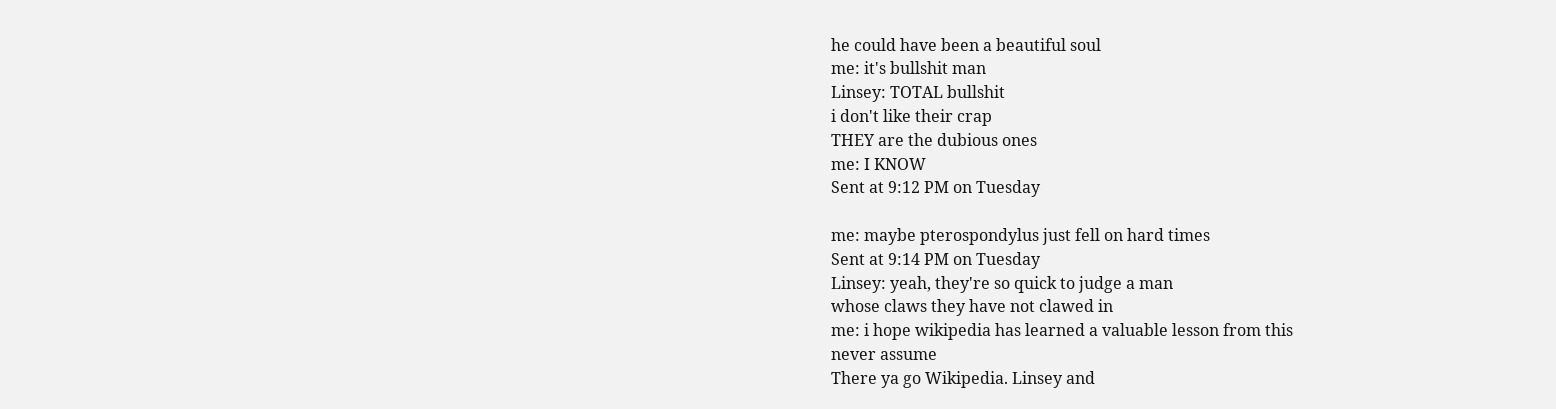he could have been a beautiful soul
me: it's bullshit man
Linsey: TOTAL bullshit
i don't like their crap
THEY are the dubious ones
me: I KNOW
Sent at 9:12 PM on Tuesday

me: maybe pterospondylus just fell on hard times
Sent at 9:14 PM on Tuesday
Linsey: yeah, they're so quick to judge a man
whose claws they have not clawed in
me: i hope wikipedia has learned a valuable lesson from this
never assume
There ya go Wikipedia. Linsey and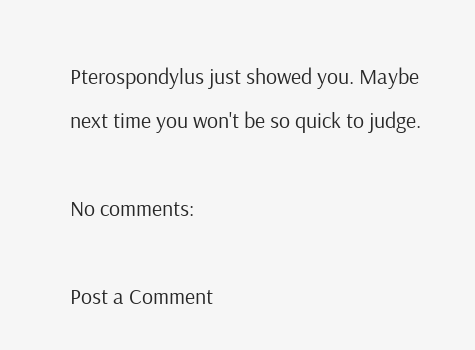Pterospondylus just showed you. Maybe next time you won't be so quick to judge.

No comments:

Post a Comment